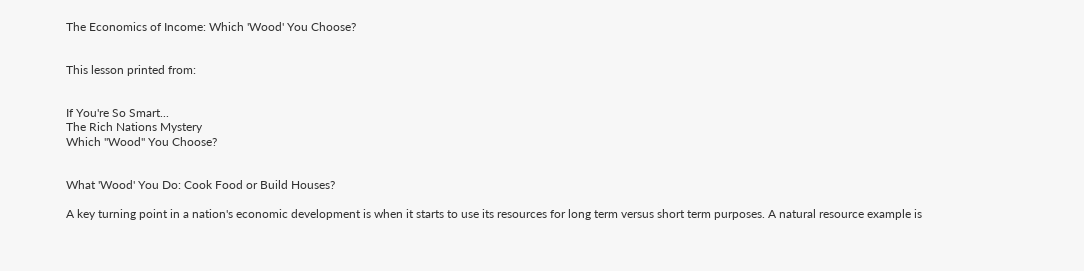The Economics of Income: Which 'Wood' You Choose?


This lesson printed from:


If You're So Smart...
The Rich Nations Mystery
Which "Wood" You Choose?


What 'Wood' You Do: Cook Food or Build Houses?

A key turning point in a nation's economic development is when it starts to use its resources for long term versus short term purposes. A natural resource example is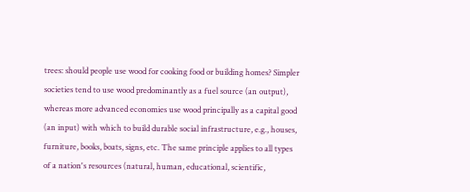trees: should people use wood for cooking food or building homes? Simpler societies tend to use wood predominantly as a fuel source (an output), whereas more advanced economies use wood principally as a capital good (an input) with which to build durable social infrastructure, e.g., houses, furniture, books, boats, signs, etc. The same principle applies to all types of a nation's resources (natural, human, educational, scientific,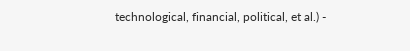technological, financial, political, et al.) -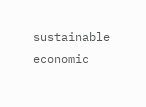sustainable economic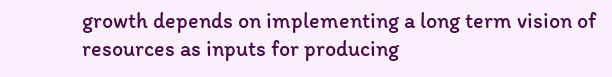growth depends on implementing a long term vision of resources as inputs for producing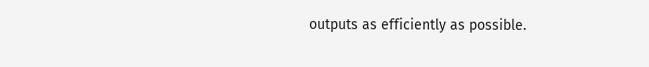outputs as efficiently as possible.